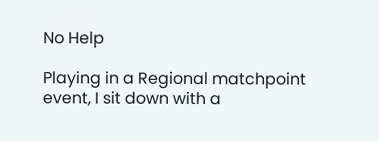No Help

Playing in a Regional matchpoint event, I sit down with a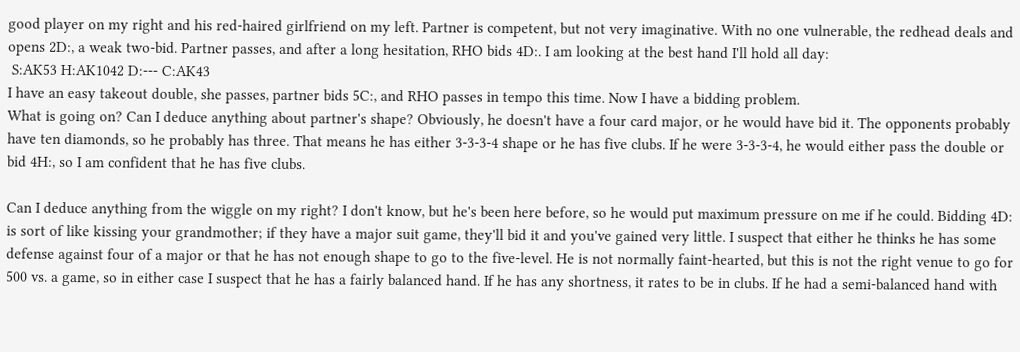good player on my right and his red-haired girlfriend on my left. Partner is competent, but not very imaginative. With no one vulnerable, the redhead deals and opens 2D:, a weak two-bid. Partner passes, and after a long hesitation, RHO bids 4D:. I am looking at the best hand I'll hold all day:
 S:AK53 H:AK1042 D:--- C:AK43
I have an easy takeout double, she passes, partner bids 5C:, and RHO passes in tempo this time. Now I have a bidding problem.
What is going on? Can I deduce anything about partner's shape? Obviously, he doesn't have a four card major, or he would have bid it. The opponents probably have ten diamonds, so he probably has three. That means he has either 3-3-3-4 shape or he has five clubs. If he were 3-3-3-4, he would either pass the double or bid 4H:, so I am confident that he has five clubs.

Can I deduce anything from the wiggle on my right? I don't know, but he's been here before, so he would put maximum pressure on me if he could. Bidding 4D: is sort of like kissing your grandmother; if they have a major suit game, they'll bid it and you've gained very little. I suspect that either he thinks he has some defense against four of a major or that he has not enough shape to go to the five-level. He is not normally faint-hearted, but this is not the right venue to go for 500 vs. a game, so in either case I suspect that he has a fairly balanced hand. If he has any shortness, it rates to be in clubs. If he had a semi-balanced hand with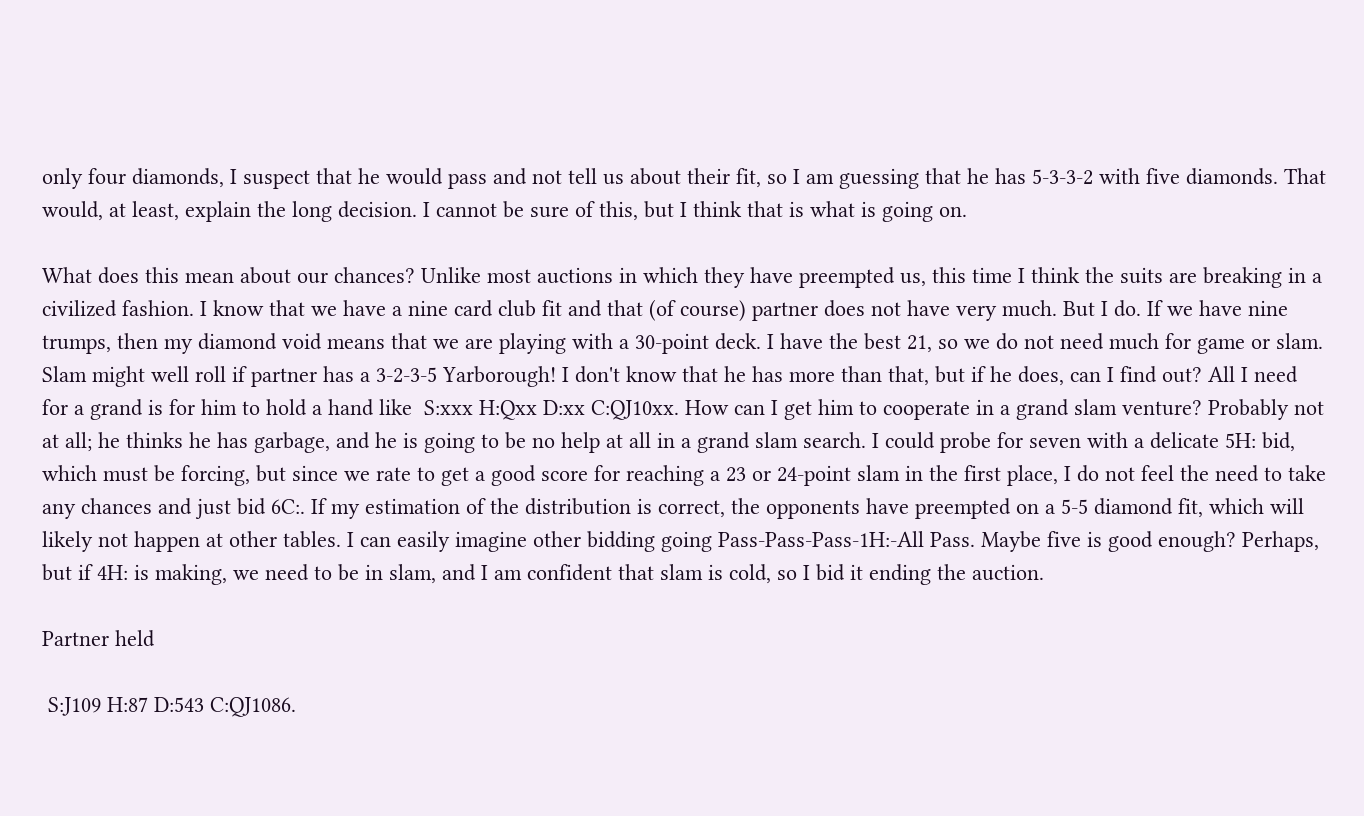only four diamonds, I suspect that he would pass and not tell us about their fit, so I am guessing that he has 5-3-3-2 with five diamonds. That would, at least, explain the long decision. I cannot be sure of this, but I think that is what is going on.

What does this mean about our chances? Unlike most auctions in which they have preempted us, this time I think the suits are breaking in a civilized fashion. I know that we have a nine card club fit and that (of course) partner does not have very much. But I do. If we have nine trumps, then my diamond void means that we are playing with a 30-point deck. I have the best 21, so we do not need much for game or slam. Slam might well roll if partner has a 3-2-3-5 Yarborough! I don't know that he has more than that, but if he does, can I find out? All I need for a grand is for him to hold a hand like  S:xxx H:Qxx D:xx C:QJ10xx. How can I get him to cooperate in a grand slam venture? Probably not at all; he thinks he has garbage, and he is going to be no help at all in a grand slam search. I could probe for seven with a delicate 5H: bid, which must be forcing, but since we rate to get a good score for reaching a 23 or 24-point slam in the first place, I do not feel the need to take any chances and just bid 6C:. If my estimation of the distribution is correct, the opponents have preempted on a 5-5 diamond fit, which will likely not happen at other tables. I can easily imagine other bidding going Pass-Pass-Pass-1H:-All Pass. Maybe five is good enough? Perhaps, but if 4H: is making, we need to be in slam, and I am confident that slam is cold, so I bid it ending the auction.

Partner held

 S:J109 H:87 D:543 C:QJ1086.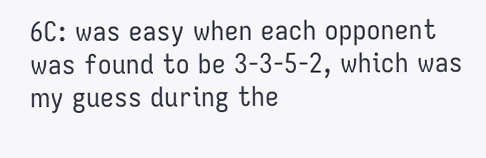6C: was easy when each opponent was found to be 3-3-5-2, which was my guess during the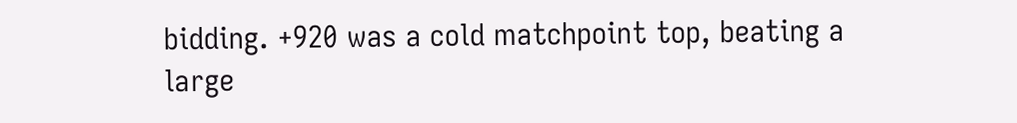bidding. +920 was a cold matchpoint top, beating a large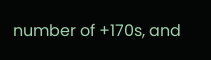number of +170s, and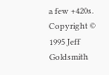a few +420s.
Copyright © 1995 Jeff Goldsmith